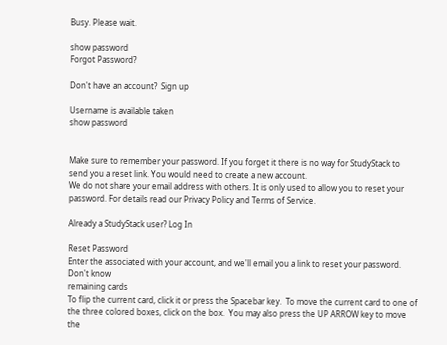Busy. Please wait.

show password
Forgot Password?

Don't have an account?  Sign up

Username is available taken
show password


Make sure to remember your password. If you forget it there is no way for StudyStack to send you a reset link. You would need to create a new account.
We do not share your email address with others. It is only used to allow you to reset your password. For details read our Privacy Policy and Terms of Service.

Already a StudyStack user? Log In

Reset Password
Enter the associated with your account, and we'll email you a link to reset your password.
Don't know
remaining cards
To flip the current card, click it or press the Spacebar key.  To move the current card to one of the three colored boxes, click on the box.  You may also press the UP ARROW key to move the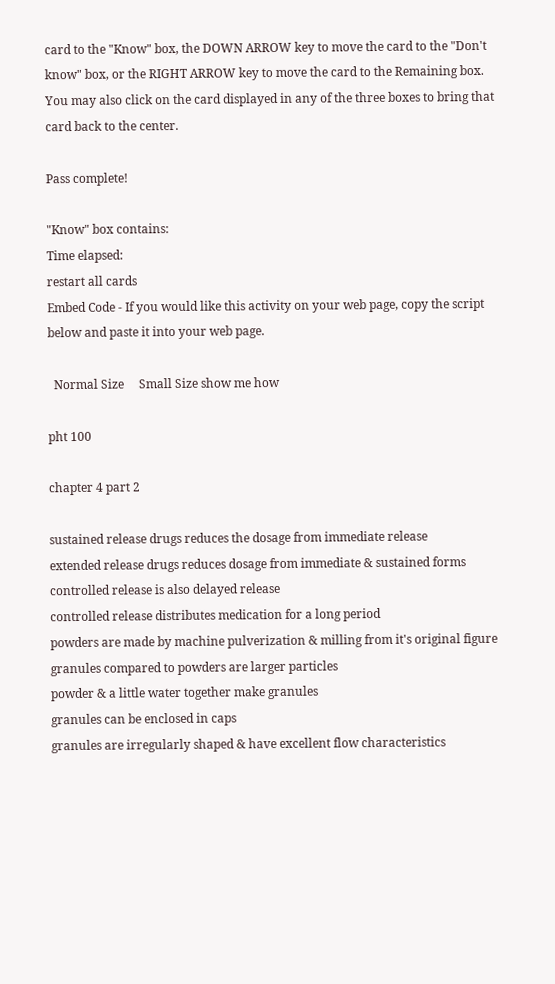card to the "Know" box, the DOWN ARROW key to move the card to the "Don't know" box, or the RIGHT ARROW key to move the card to the Remaining box.  You may also click on the card displayed in any of the three boxes to bring that card back to the center.

Pass complete!

"Know" box contains:
Time elapsed:
restart all cards
Embed Code - If you would like this activity on your web page, copy the script below and paste it into your web page.

  Normal Size     Small Size show me how

pht 100

chapter 4 part 2

sustained release drugs reduces the dosage from immediate release
extended release drugs reduces dosage from immediate & sustained forms
controlled release is also delayed release
controlled release distributes medication for a long period
powders are made by machine pulverization & milling from it's original figure
granules compared to powders are larger particles
powder & a little water together make granules
granules can be enclosed in caps
granules are irregularly shaped & have excellent flow characteristics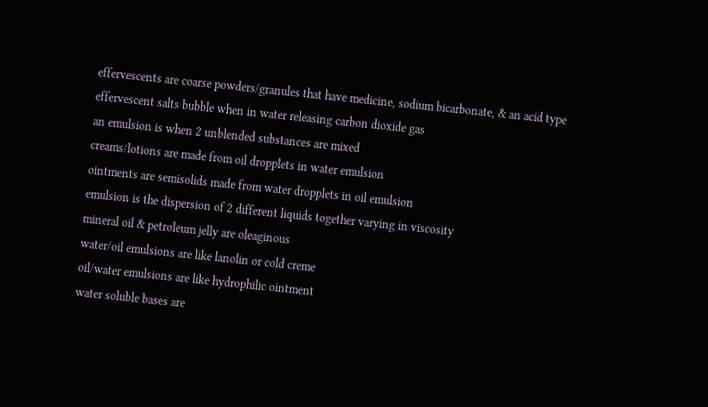effervescents are coarse powders/granules that have medicine, sodium bicarbonate, & an acid type
effervescent salts bubble when in water releasing carbon dioxide gas
an emulsion is when 2 unblended substances are mixed
creams/lotions are made from oil dropplets in water emulsion
ointments are semisolids made from water dropplets in oil emulsion
emulsion is the dispersion of 2 different liquids together varying in viscosity
mineral oil & petroleum jelly are oleaginous
water/oil emulsions are like lanolin or cold creme
oil/water emulsions are like hydrophilic ointment
water soluble bases are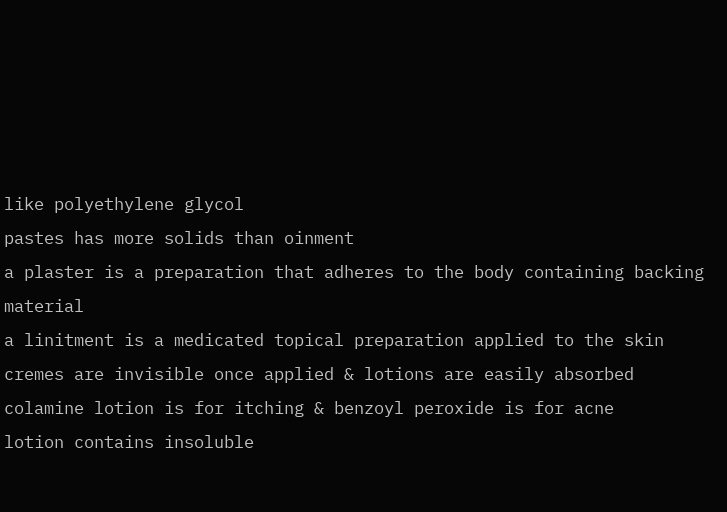like polyethylene glycol
pastes has more solids than oinment
a plaster is a preparation that adheres to the body containing backing material
a linitment is a medicated topical preparation applied to the skin
cremes are invisible once applied & lotions are easily absorbed
colamine lotion is for itching & benzoyl peroxide is for acne
lotion contains insoluble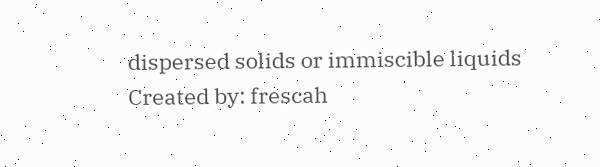dispersed solids or immiscible liquids
Created by: frescah